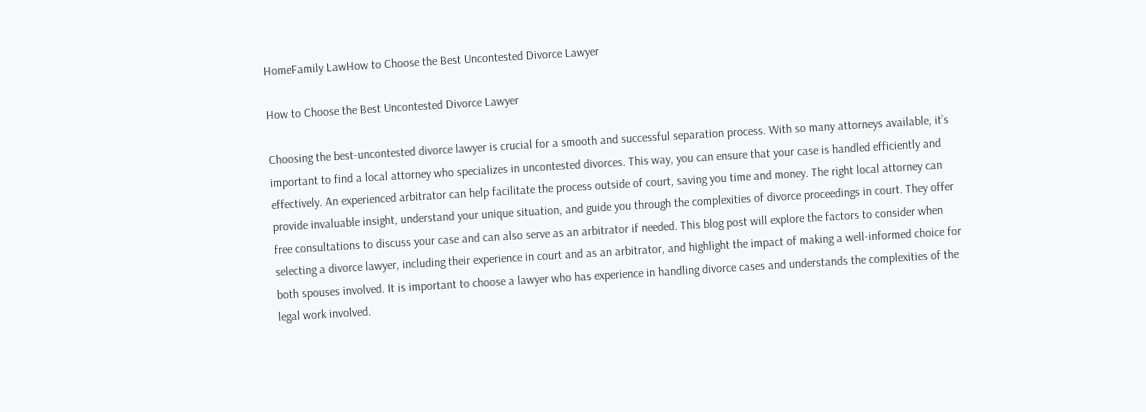HomeFamily LawHow to Choose the Best Uncontested Divorce Lawyer

How to Choose the Best Uncontested Divorce Lawyer

Choosing the best-uncontested divorce lawyer is crucial for a smooth and successful separation process. With so many attorneys available, it’s important to find a local attorney who specializes in uncontested divorces. This way, you can ensure that your case is handled efficiently and effectively. An experienced arbitrator can help facilitate the process outside of court, saving you time and money. The right local attorney can provide invaluable insight, understand your unique situation, and guide you through the complexities of divorce proceedings in court. They offer free consultations to discuss your case and can also serve as an arbitrator if needed. This blog post will explore the factors to consider when selecting a divorce lawyer, including their experience in court and as an arbitrator, and highlight the impact of making a well-informed choice for both spouses involved. It is important to choose a lawyer who has experience in handling divorce cases and understands the complexities of the legal work involved.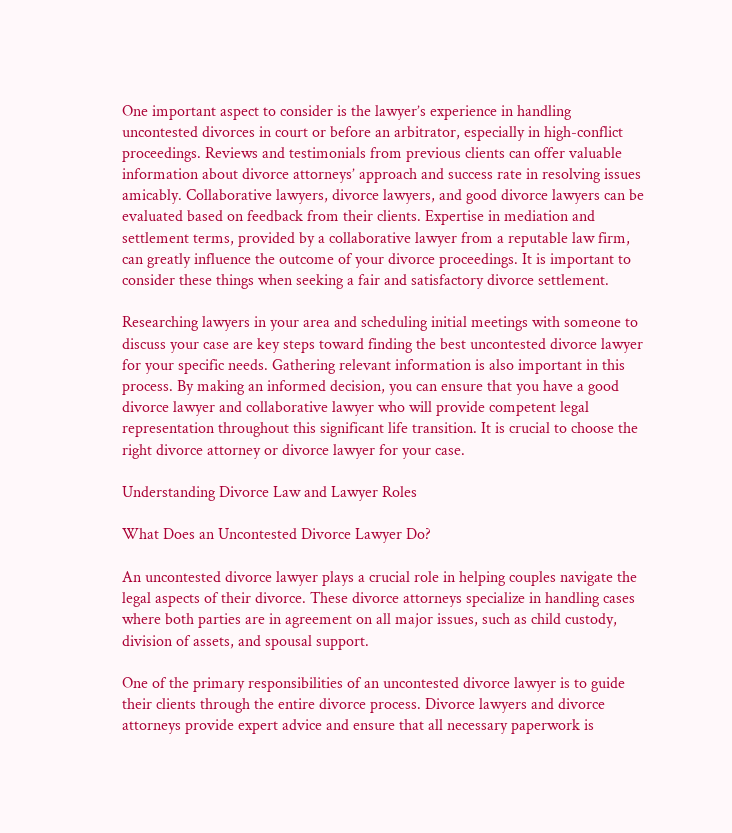One important aspect to consider is the lawyer’s experience in handling uncontested divorces in court or before an arbitrator, especially in high-conflict proceedings. Reviews and testimonials from previous clients can offer valuable information about divorce attorneys’ approach and success rate in resolving issues amicably. Collaborative lawyers, divorce lawyers, and good divorce lawyers can be evaluated based on feedback from their clients. Expertise in mediation and settlement terms, provided by a collaborative lawyer from a reputable law firm, can greatly influence the outcome of your divorce proceedings. It is important to consider these things when seeking a fair and satisfactory divorce settlement.

Researching lawyers in your area and scheduling initial meetings with someone to discuss your case are key steps toward finding the best uncontested divorce lawyer for your specific needs. Gathering relevant information is also important in this process. By making an informed decision, you can ensure that you have a good divorce lawyer and collaborative lawyer who will provide competent legal representation throughout this significant life transition. It is crucial to choose the right divorce attorney or divorce lawyer for your case.

Understanding Divorce Law and Lawyer Roles

What Does an Uncontested Divorce Lawyer Do?

An uncontested divorce lawyer plays a crucial role in helping couples navigate the legal aspects of their divorce. These divorce attorneys specialize in handling cases where both parties are in agreement on all major issues, such as child custody, division of assets, and spousal support.

One of the primary responsibilities of an uncontested divorce lawyer is to guide their clients through the entire divorce process. Divorce lawyers and divorce attorneys provide expert advice and ensure that all necessary paperwork is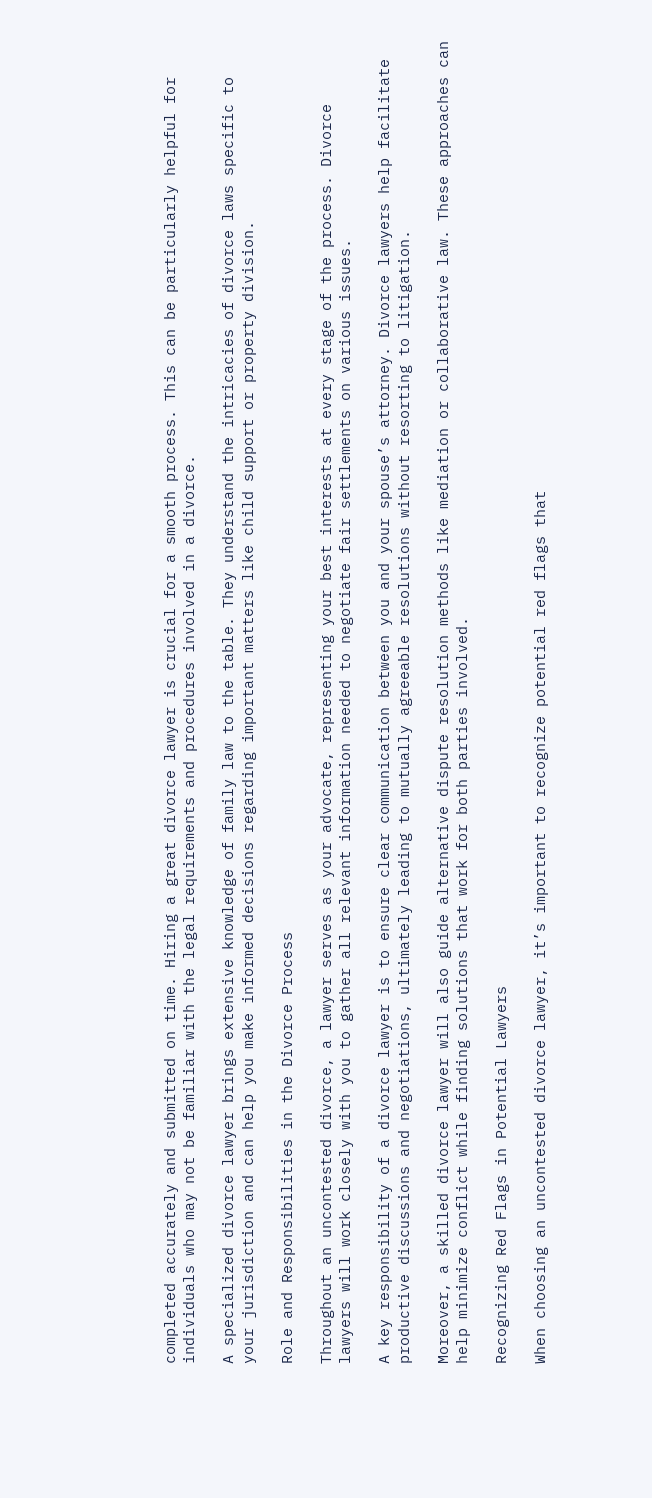completed accurately and submitted on time. Hiring a great divorce lawyer is crucial for a smooth process. This can be particularly helpful for individuals who may not be familiar with the legal requirements and procedures involved in a divorce.

A specialized divorce lawyer brings extensive knowledge of family law to the table. They understand the intricacies of divorce laws specific to your jurisdiction and can help you make informed decisions regarding important matters like child support or property division.

Role and Responsibilities in the Divorce Process

Throughout an uncontested divorce, a lawyer serves as your advocate, representing your best interests at every stage of the process. Divorce lawyers will work closely with you to gather all relevant information needed to negotiate fair settlements on various issues.

A key responsibility of a divorce lawyer is to ensure clear communication between you and your spouse’s attorney. Divorce lawyers help facilitate productive discussions and negotiations, ultimately leading to mutually agreeable resolutions without resorting to litigation.

Moreover, a skilled divorce lawyer will also guide alternative dispute resolution methods like mediation or collaborative law. These approaches can help minimize conflict while finding solutions that work for both parties involved.

Recognizing Red Flags in Potential Lawyers

When choosing an uncontested divorce lawyer, it’s important to recognize potential red flags that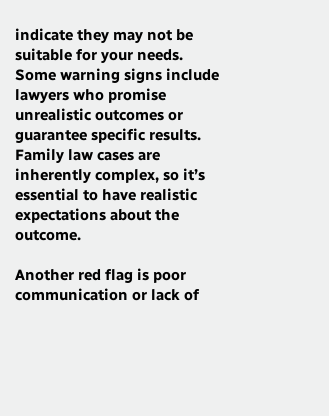indicate they may not be suitable for your needs. Some warning signs include lawyers who promise unrealistic outcomes or guarantee specific results. Family law cases are inherently complex, so it’s essential to have realistic expectations about the outcome.

Another red flag is poor communication or lack of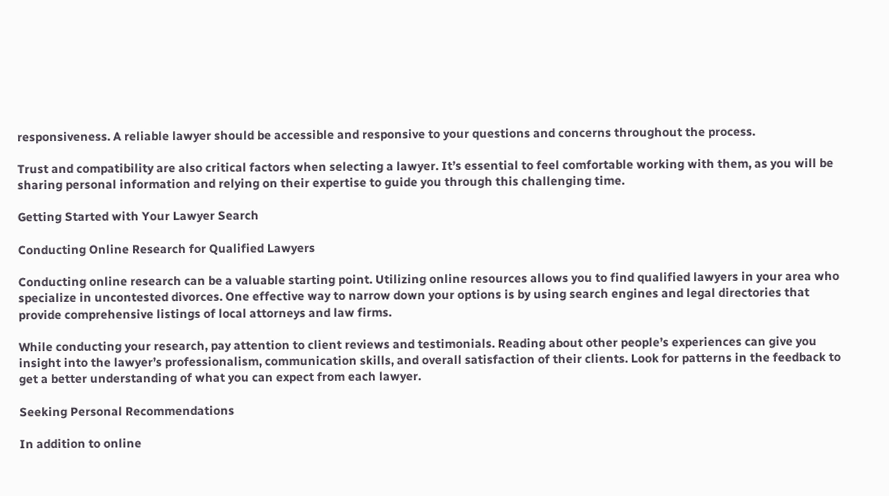responsiveness. A reliable lawyer should be accessible and responsive to your questions and concerns throughout the process.

Trust and compatibility are also critical factors when selecting a lawyer. It’s essential to feel comfortable working with them, as you will be sharing personal information and relying on their expertise to guide you through this challenging time.

Getting Started with Your Lawyer Search

Conducting Online Research for Qualified Lawyers

Conducting online research can be a valuable starting point. Utilizing online resources allows you to find qualified lawyers in your area who specialize in uncontested divorces. One effective way to narrow down your options is by using search engines and legal directories that provide comprehensive listings of local attorneys and law firms.

While conducting your research, pay attention to client reviews and testimonials. Reading about other people’s experiences can give you insight into the lawyer’s professionalism, communication skills, and overall satisfaction of their clients. Look for patterns in the feedback to get a better understanding of what you can expect from each lawyer.

Seeking Personal Recommendations

In addition to online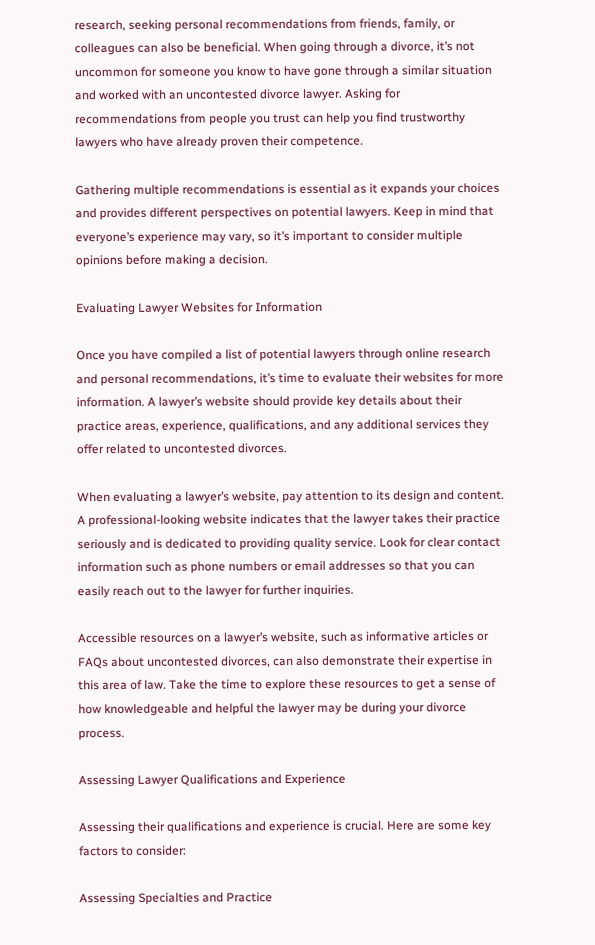research, seeking personal recommendations from friends, family, or colleagues can also be beneficial. When going through a divorce, it’s not uncommon for someone you know to have gone through a similar situation and worked with an uncontested divorce lawyer. Asking for recommendations from people you trust can help you find trustworthy lawyers who have already proven their competence.

Gathering multiple recommendations is essential as it expands your choices and provides different perspectives on potential lawyers. Keep in mind that everyone’s experience may vary, so it’s important to consider multiple opinions before making a decision.

Evaluating Lawyer Websites for Information

Once you have compiled a list of potential lawyers through online research and personal recommendations, it’s time to evaluate their websites for more information. A lawyer’s website should provide key details about their practice areas, experience, qualifications, and any additional services they offer related to uncontested divorces.

When evaluating a lawyer’s website, pay attention to its design and content. A professional-looking website indicates that the lawyer takes their practice seriously and is dedicated to providing quality service. Look for clear contact information such as phone numbers or email addresses so that you can easily reach out to the lawyer for further inquiries.

Accessible resources on a lawyer’s website, such as informative articles or FAQs about uncontested divorces, can also demonstrate their expertise in this area of law. Take the time to explore these resources to get a sense of how knowledgeable and helpful the lawyer may be during your divorce process.

Assessing Lawyer Qualifications and Experience

Assessing their qualifications and experience is crucial. Here are some key factors to consider:

Assessing Specialties and Practice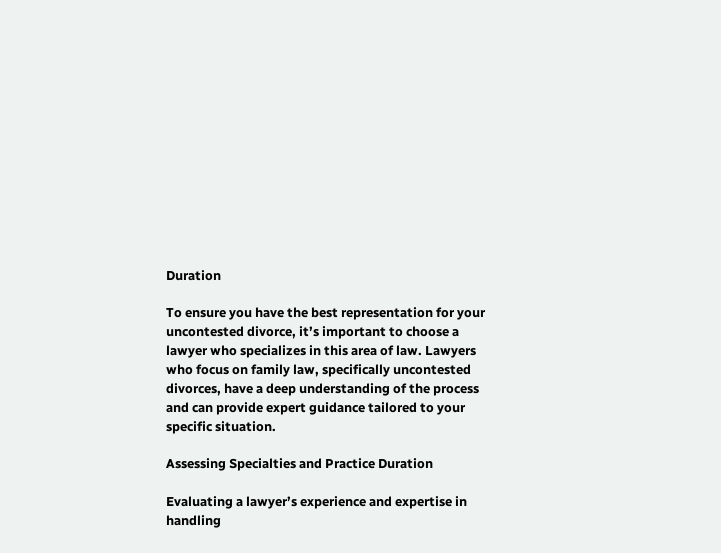Duration

To ensure you have the best representation for your uncontested divorce, it’s important to choose a lawyer who specializes in this area of law. Lawyers who focus on family law, specifically uncontested divorces, have a deep understanding of the process and can provide expert guidance tailored to your specific situation.

Assessing Specialties and Practice Duration

Evaluating a lawyer’s experience and expertise in handling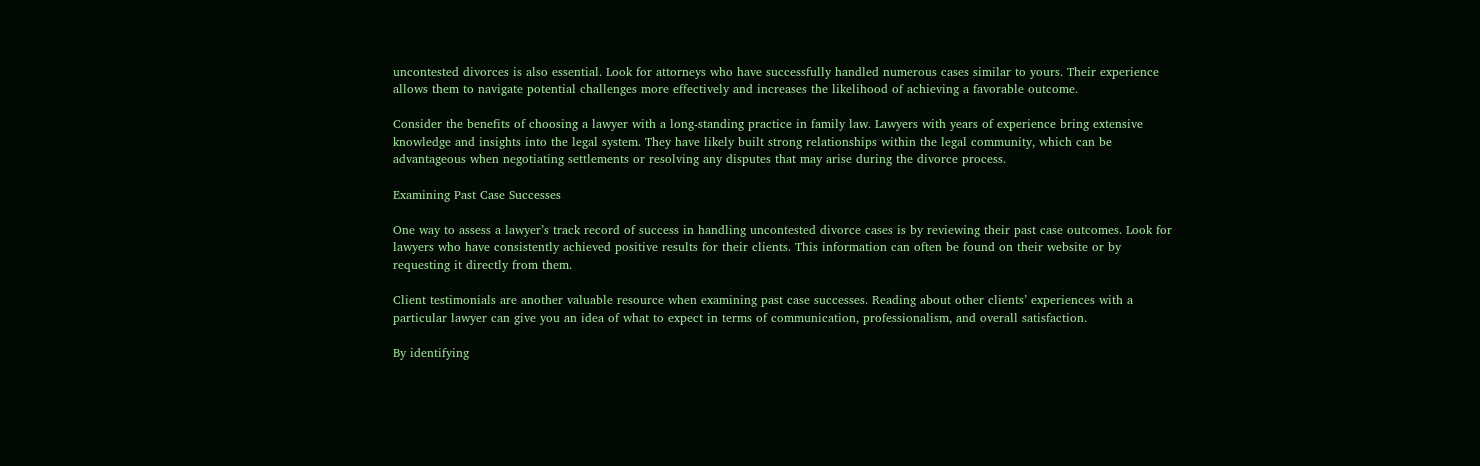uncontested divorces is also essential. Look for attorneys who have successfully handled numerous cases similar to yours. Their experience allows them to navigate potential challenges more effectively and increases the likelihood of achieving a favorable outcome.

Consider the benefits of choosing a lawyer with a long-standing practice in family law. Lawyers with years of experience bring extensive knowledge and insights into the legal system. They have likely built strong relationships within the legal community, which can be advantageous when negotiating settlements or resolving any disputes that may arise during the divorce process.

Examining Past Case Successes

One way to assess a lawyer’s track record of success in handling uncontested divorce cases is by reviewing their past case outcomes. Look for lawyers who have consistently achieved positive results for their clients. This information can often be found on their website or by requesting it directly from them.

Client testimonials are another valuable resource when examining past case successes. Reading about other clients’ experiences with a particular lawyer can give you an idea of what to expect in terms of communication, professionalism, and overall satisfaction.

By identifying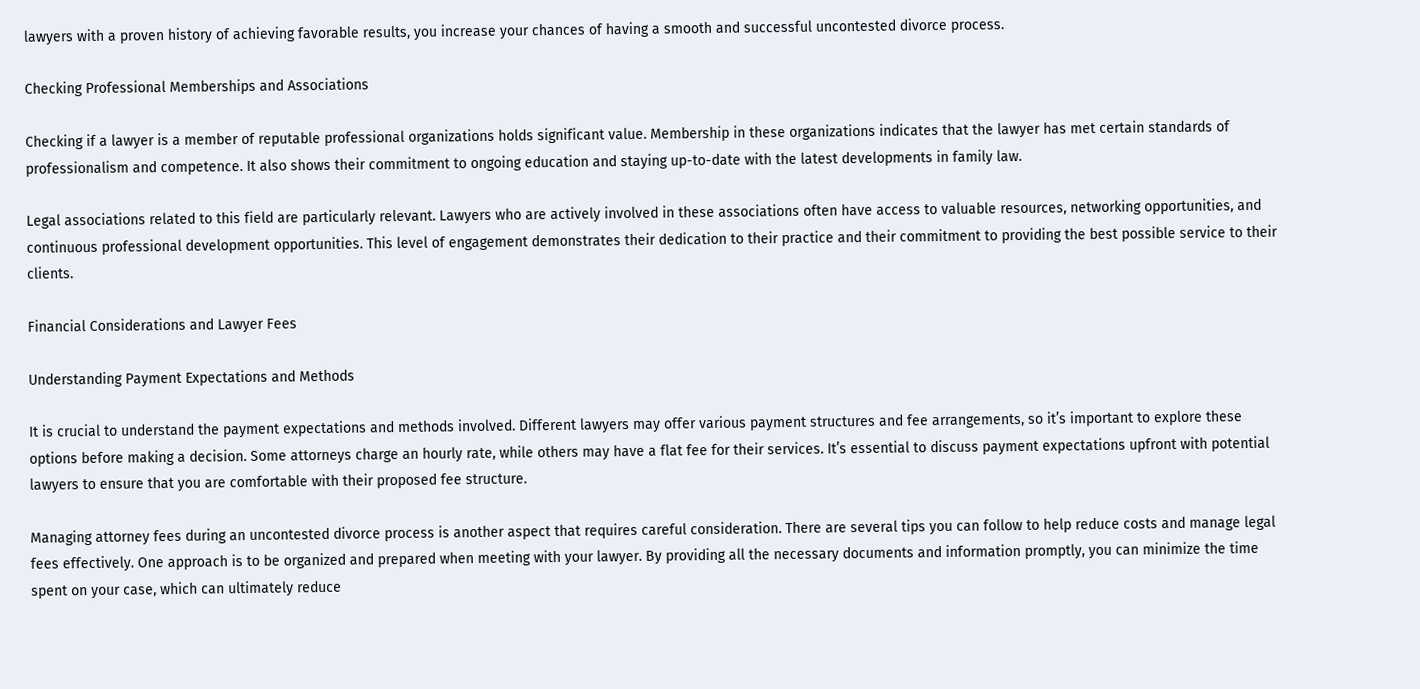lawyers with a proven history of achieving favorable results, you increase your chances of having a smooth and successful uncontested divorce process.

Checking Professional Memberships and Associations

Checking if a lawyer is a member of reputable professional organizations holds significant value. Membership in these organizations indicates that the lawyer has met certain standards of professionalism and competence. It also shows their commitment to ongoing education and staying up-to-date with the latest developments in family law.

Legal associations related to this field are particularly relevant. Lawyers who are actively involved in these associations often have access to valuable resources, networking opportunities, and continuous professional development opportunities. This level of engagement demonstrates their dedication to their practice and their commitment to providing the best possible service to their clients.

Financial Considerations and Lawyer Fees

Understanding Payment Expectations and Methods

It is crucial to understand the payment expectations and methods involved. Different lawyers may offer various payment structures and fee arrangements, so it’s important to explore these options before making a decision. Some attorneys charge an hourly rate, while others may have a flat fee for their services. It’s essential to discuss payment expectations upfront with potential lawyers to ensure that you are comfortable with their proposed fee structure.

Managing attorney fees during an uncontested divorce process is another aspect that requires careful consideration. There are several tips you can follow to help reduce costs and manage legal fees effectively. One approach is to be organized and prepared when meeting with your lawyer. By providing all the necessary documents and information promptly, you can minimize the time spent on your case, which can ultimately reduce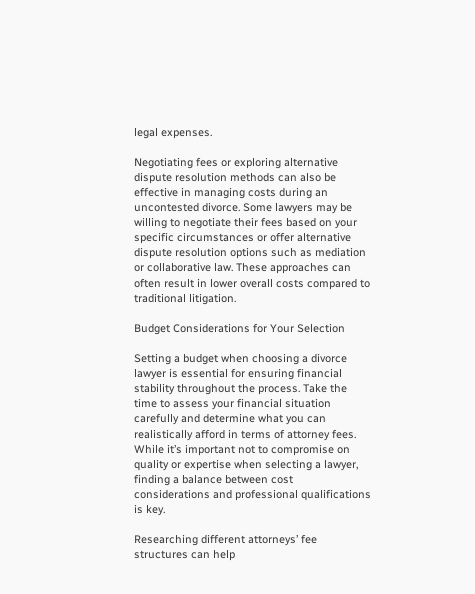legal expenses.

Negotiating fees or exploring alternative dispute resolution methods can also be effective in managing costs during an uncontested divorce. Some lawyers may be willing to negotiate their fees based on your specific circumstances or offer alternative dispute resolution options such as mediation or collaborative law. These approaches can often result in lower overall costs compared to traditional litigation.

Budget Considerations for Your Selection

Setting a budget when choosing a divorce lawyer is essential for ensuring financial stability throughout the process. Take the time to assess your financial situation carefully and determine what you can realistically afford in terms of attorney fees. While it’s important not to compromise on quality or expertise when selecting a lawyer, finding a balance between cost considerations and professional qualifications is key.

Researching different attorneys’ fee structures can help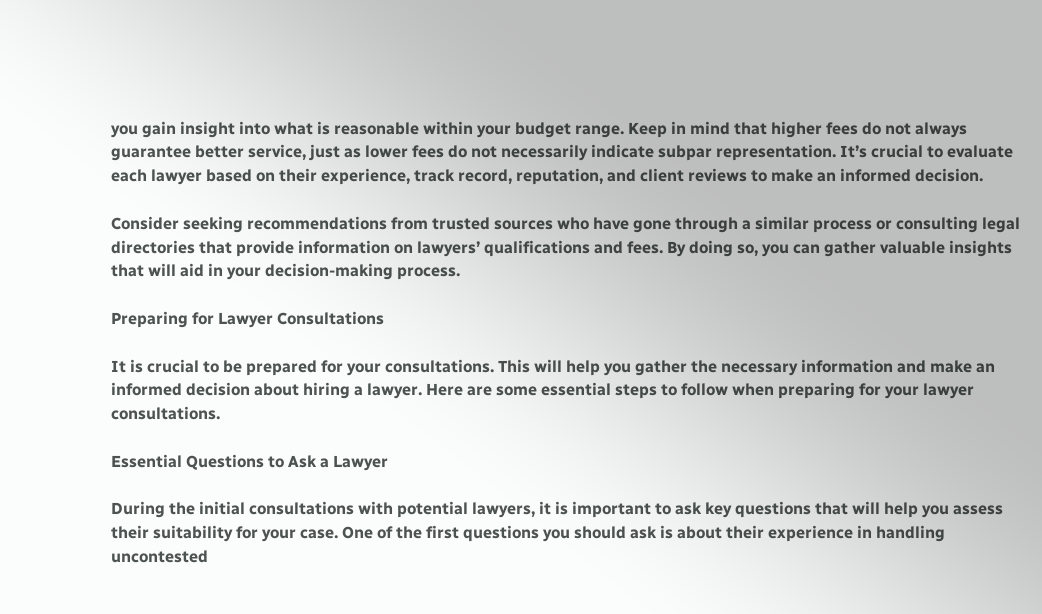you gain insight into what is reasonable within your budget range. Keep in mind that higher fees do not always guarantee better service, just as lower fees do not necessarily indicate subpar representation. It’s crucial to evaluate each lawyer based on their experience, track record, reputation, and client reviews to make an informed decision.

Consider seeking recommendations from trusted sources who have gone through a similar process or consulting legal directories that provide information on lawyers’ qualifications and fees. By doing so, you can gather valuable insights that will aid in your decision-making process.

Preparing for Lawyer Consultations

It is crucial to be prepared for your consultations. This will help you gather the necessary information and make an informed decision about hiring a lawyer. Here are some essential steps to follow when preparing for your lawyer consultations.

Essential Questions to Ask a Lawyer

During the initial consultations with potential lawyers, it is important to ask key questions that will help you assess their suitability for your case. One of the first questions you should ask is about their experience in handling uncontested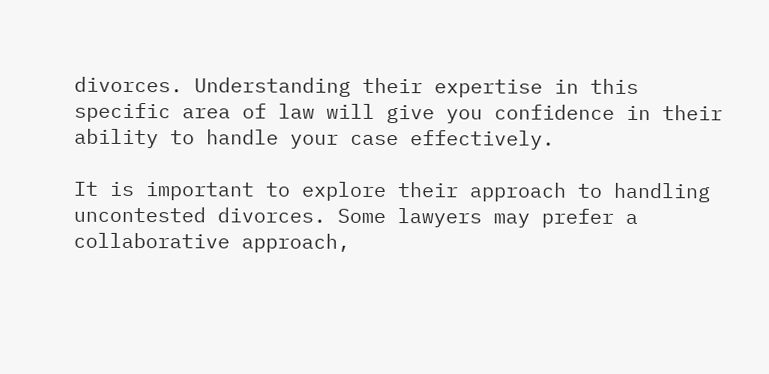divorces. Understanding their expertise in this specific area of law will give you confidence in their ability to handle your case effectively.

It is important to explore their approach to handling uncontested divorces. Some lawyers may prefer a collaborative approach,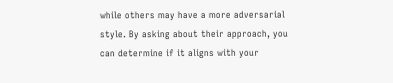while others may have a more adversarial style. By asking about their approach, you can determine if it aligns with your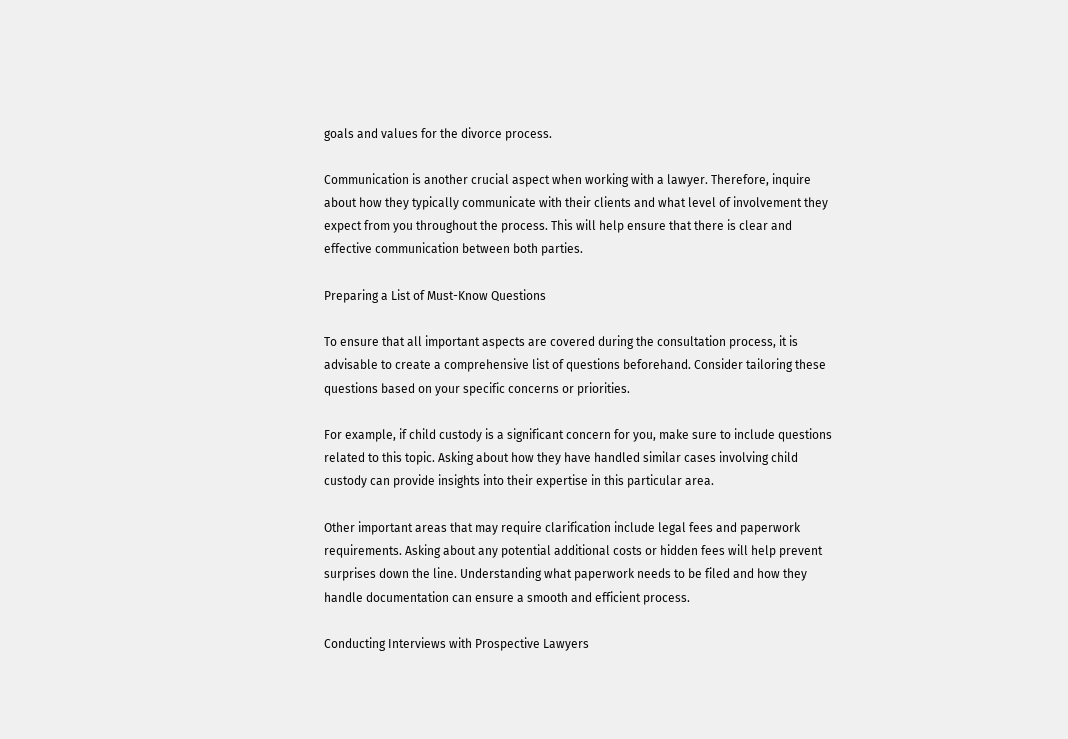goals and values for the divorce process.

Communication is another crucial aspect when working with a lawyer. Therefore, inquire about how they typically communicate with their clients and what level of involvement they expect from you throughout the process. This will help ensure that there is clear and effective communication between both parties.

Preparing a List of Must-Know Questions

To ensure that all important aspects are covered during the consultation process, it is advisable to create a comprehensive list of questions beforehand. Consider tailoring these questions based on your specific concerns or priorities.

For example, if child custody is a significant concern for you, make sure to include questions related to this topic. Asking about how they have handled similar cases involving child custody can provide insights into their expertise in this particular area.

Other important areas that may require clarification include legal fees and paperwork requirements. Asking about any potential additional costs or hidden fees will help prevent surprises down the line. Understanding what paperwork needs to be filed and how they handle documentation can ensure a smooth and efficient process.

Conducting Interviews with Prospective Lawyers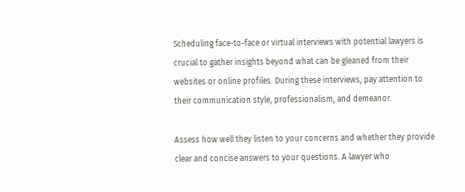Scheduling face-to-face or virtual interviews with potential lawyers is crucial to gather insights beyond what can be gleaned from their websites or online profiles. During these interviews, pay attention to their communication style, professionalism, and demeanor.

Assess how well they listen to your concerns and whether they provide clear and concise answers to your questions. A lawyer who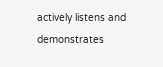actively listens and demonstrates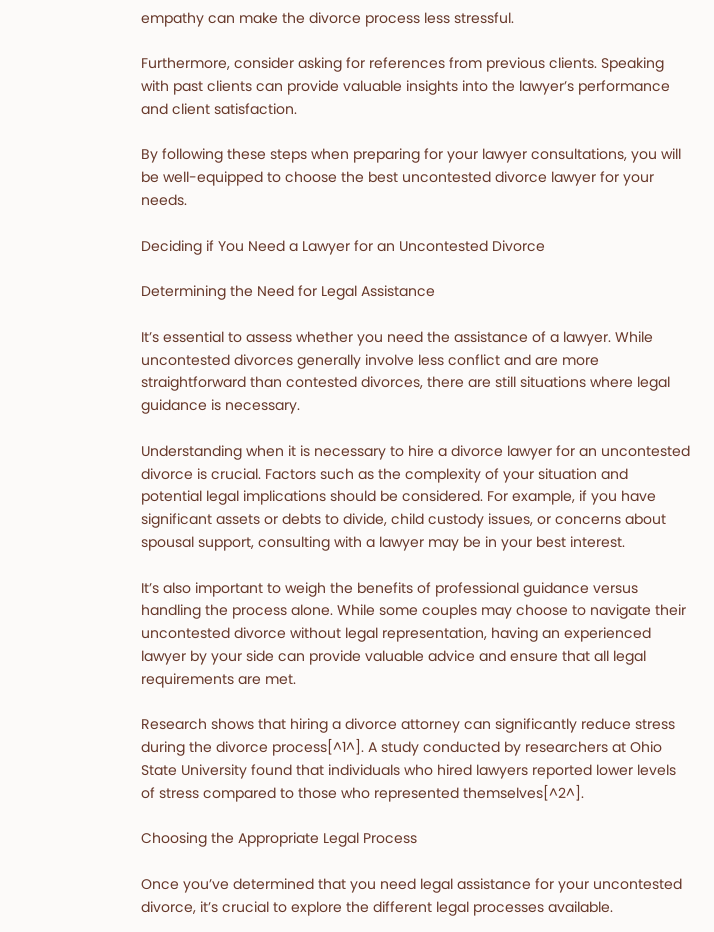empathy can make the divorce process less stressful.

Furthermore, consider asking for references from previous clients. Speaking with past clients can provide valuable insights into the lawyer’s performance and client satisfaction.

By following these steps when preparing for your lawyer consultations, you will be well-equipped to choose the best uncontested divorce lawyer for your needs.

Deciding if You Need a Lawyer for an Uncontested Divorce

Determining the Need for Legal Assistance

It’s essential to assess whether you need the assistance of a lawyer. While uncontested divorces generally involve less conflict and are more straightforward than contested divorces, there are still situations where legal guidance is necessary.

Understanding when it is necessary to hire a divorce lawyer for an uncontested divorce is crucial. Factors such as the complexity of your situation and potential legal implications should be considered. For example, if you have significant assets or debts to divide, child custody issues, or concerns about spousal support, consulting with a lawyer may be in your best interest.

It’s also important to weigh the benefits of professional guidance versus handling the process alone. While some couples may choose to navigate their uncontested divorce without legal representation, having an experienced lawyer by your side can provide valuable advice and ensure that all legal requirements are met.

Research shows that hiring a divorce attorney can significantly reduce stress during the divorce process[^1^]. A study conducted by researchers at Ohio State University found that individuals who hired lawyers reported lower levels of stress compared to those who represented themselves[^2^].

Choosing the Appropriate Legal Process

Once you’ve determined that you need legal assistance for your uncontested divorce, it’s crucial to explore the different legal processes available.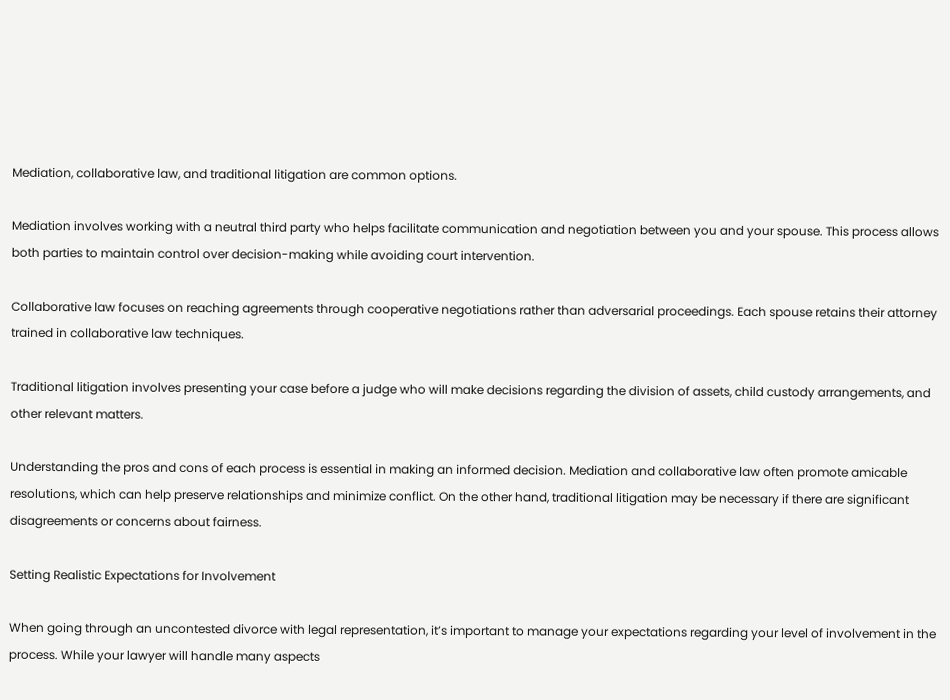Mediation, collaborative law, and traditional litigation are common options.

Mediation involves working with a neutral third party who helps facilitate communication and negotiation between you and your spouse. This process allows both parties to maintain control over decision-making while avoiding court intervention.

Collaborative law focuses on reaching agreements through cooperative negotiations rather than adversarial proceedings. Each spouse retains their attorney trained in collaborative law techniques.

Traditional litigation involves presenting your case before a judge who will make decisions regarding the division of assets, child custody arrangements, and other relevant matters.

Understanding the pros and cons of each process is essential in making an informed decision. Mediation and collaborative law often promote amicable resolutions, which can help preserve relationships and minimize conflict. On the other hand, traditional litigation may be necessary if there are significant disagreements or concerns about fairness.

Setting Realistic Expectations for Involvement

When going through an uncontested divorce with legal representation, it’s important to manage your expectations regarding your level of involvement in the process. While your lawyer will handle many aspects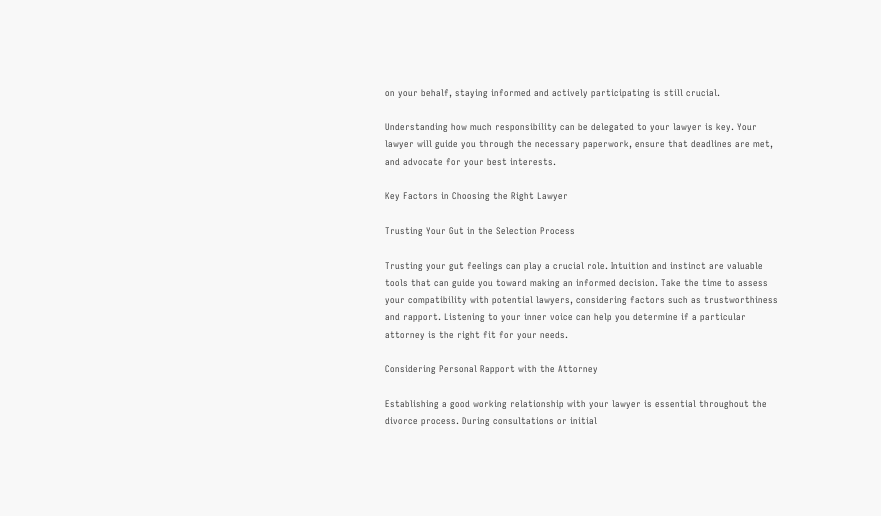on your behalf, staying informed and actively participating is still crucial.

Understanding how much responsibility can be delegated to your lawyer is key. Your lawyer will guide you through the necessary paperwork, ensure that deadlines are met, and advocate for your best interests.

Key Factors in Choosing the Right Lawyer

Trusting Your Gut in the Selection Process

Trusting your gut feelings can play a crucial role. Intuition and instinct are valuable tools that can guide you toward making an informed decision. Take the time to assess your compatibility with potential lawyers, considering factors such as trustworthiness and rapport. Listening to your inner voice can help you determine if a particular attorney is the right fit for your needs.

Considering Personal Rapport with the Attorney

Establishing a good working relationship with your lawyer is essential throughout the divorce process. During consultations or initial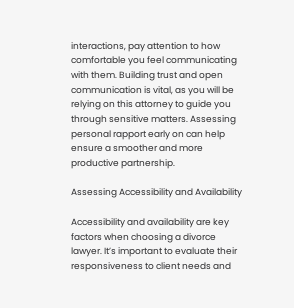interactions, pay attention to how comfortable you feel communicating with them. Building trust and open communication is vital, as you will be relying on this attorney to guide you through sensitive matters. Assessing personal rapport early on can help ensure a smoother and more productive partnership.

Assessing Accessibility and Availability

Accessibility and availability are key factors when choosing a divorce lawyer. It’s important to evaluate their responsiveness to client needs and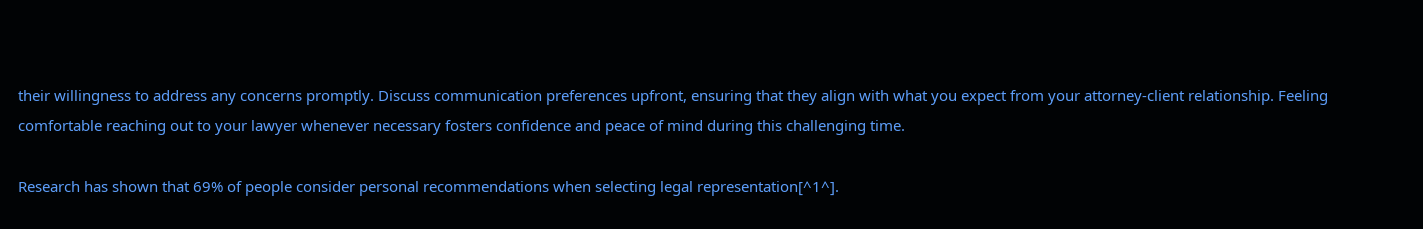their willingness to address any concerns promptly. Discuss communication preferences upfront, ensuring that they align with what you expect from your attorney-client relationship. Feeling comfortable reaching out to your lawyer whenever necessary fosters confidence and peace of mind during this challenging time.

Research has shown that 69% of people consider personal recommendations when selecting legal representation[^1^].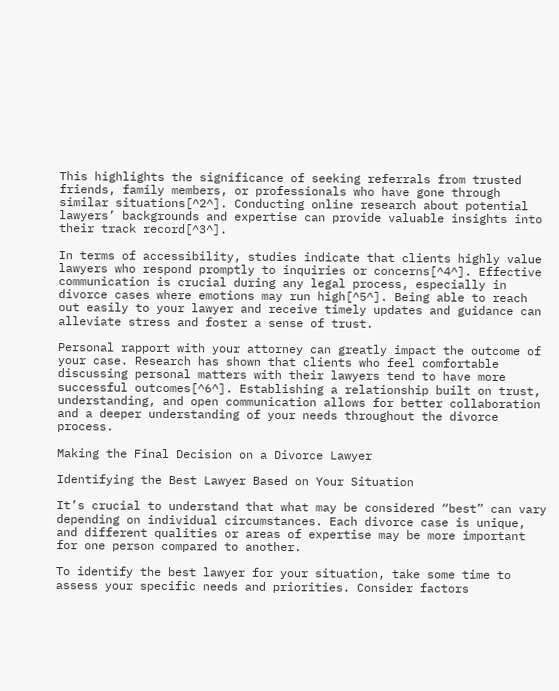This highlights the significance of seeking referrals from trusted friends, family members, or professionals who have gone through similar situations[^2^]. Conducting online research about potential lawyers’ backgrounds and expertise can provide valuable insights into their track record[^3^].

In terms of accessibility, studies indicate that clients highly value lawyers who respond promptly to inquiries or concerns[^4^]. Effective communication is crucial during any legal process, especially in divorce cases where emotions may run high[^5^]. Being able to reach out easily to your lawyer and receive timely updates and guidance can alleviate stress and foster a sense of trust.

Personal rapport with your attorney can greatly impact the outcome of your case. Research has shown that clients who feel comfortable discussing personal matters with their lawyers tend to have more successful outcomes[^6^]. Establishing a relationship built on trust, understanding, and open communication allows for better collaboration and a deeper understanding of your needs throughout the divorce process.

Making the Final Decision on a Divorce Lawyer

Identifying the Best Lawyer Based on Your Situation

It’s crucial to understand that what may be considered “best” can vary depending on individual circumstances. Each divorce case is unique, and different qualities or areas of expertise may be more important for one person compared to another.

To identify the best lawyer for your situation, take some time to assess your specific needs and priorities. Consider factors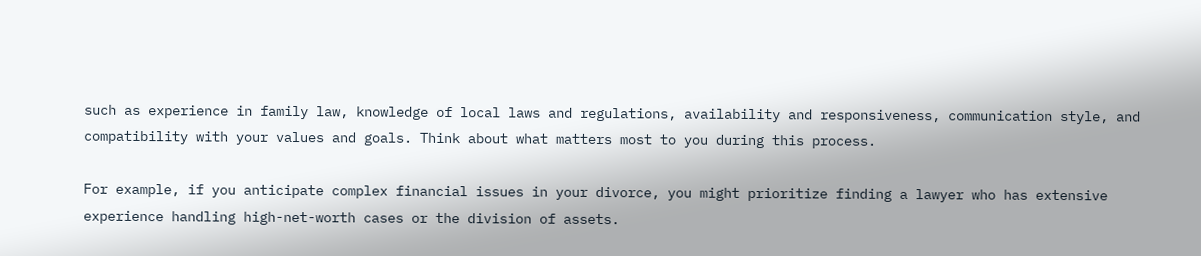such as experience in family law, knowledge of local laws and regulations, availability and responsiveness, communication style, and compatibility with your values and goals. Think about what matters most to you during this process.

For example, if you anticipate complex financial issues in your divorce, you might prioritize finding a lawyer who has extensive experience handling high-net-worth cases or the division of assets.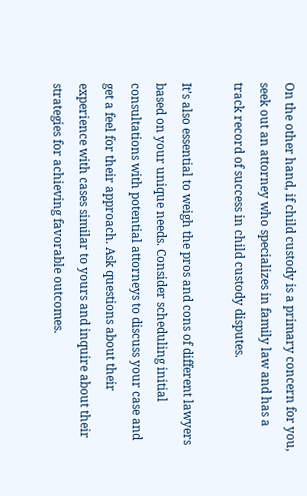On the other hand, if child custody is a primary concern for you, seek out an attorney who specializes in family law and has a track record of success in child custody disputes.

It’s also essential to weigh the pros and cons of different lawyers based on your unique needs. Consider scheduling initial consultations with potential attorneys to discuss your case and get a feel for their approach. Ask questions about their experience with cases similar to yours and inquire about their strategies for achieving favorable outcomes.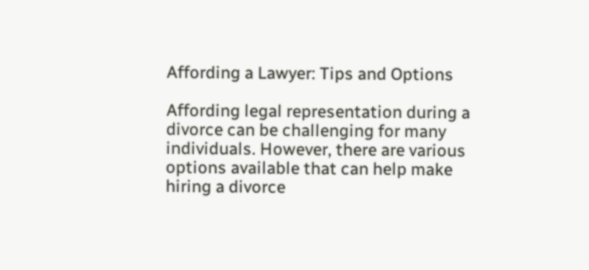Affording a Lawyer: Tips and Options

Affording legal representation during a divorce can be challenging for many individuals. However, there are various options available that can help make hiring a divorce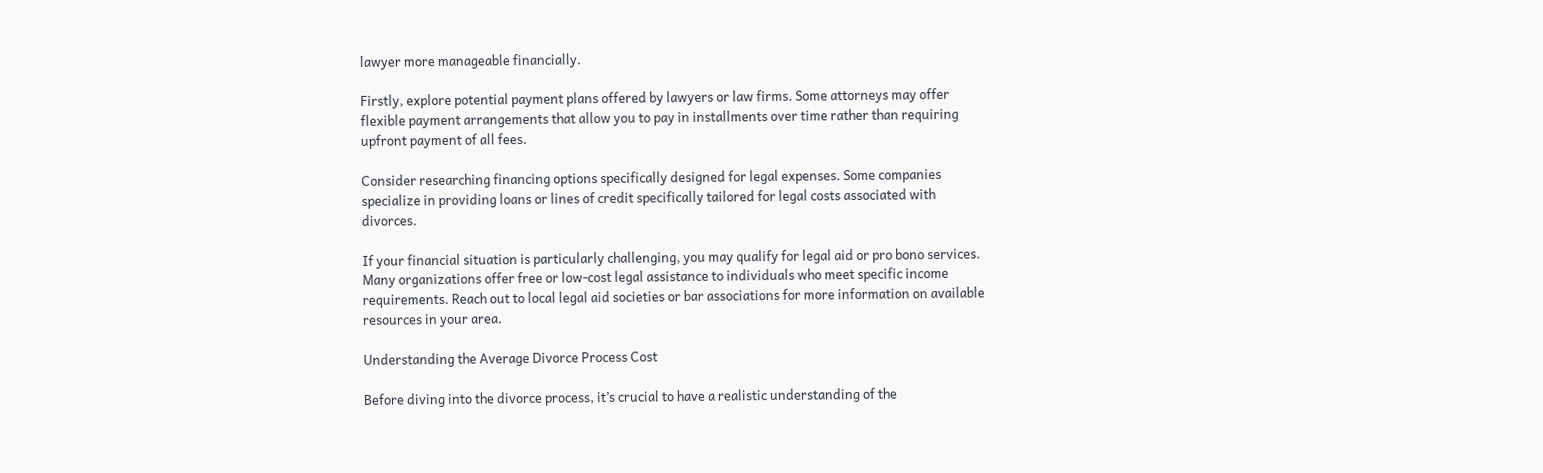lawyer more manageable financially.

Firstly, explore potential payment plans offered by lawyers or law firms. Some attorneys may offer flexible payment arrangements that allow you to pay in installments over time rather than requiring upfront payment of all fees.

Consider researching financing options specifically designed for legal expenses. Some companies specialize in providing loans or lines of credit specifically tailored for legal costs associated with divorces.

If your financial situation is particularly challenging, you may qualify for legal aid or pro bono services. Many organizations offer free or low-cost legal assistance to individuals who meet specific income requirements. Reach out to local legal aid societies or bar associations for more information on available resources in your area.

Understanding the Average Divorce Process Cost

Before diving into the divorce process, it’s crucial to have a realistic understanding of the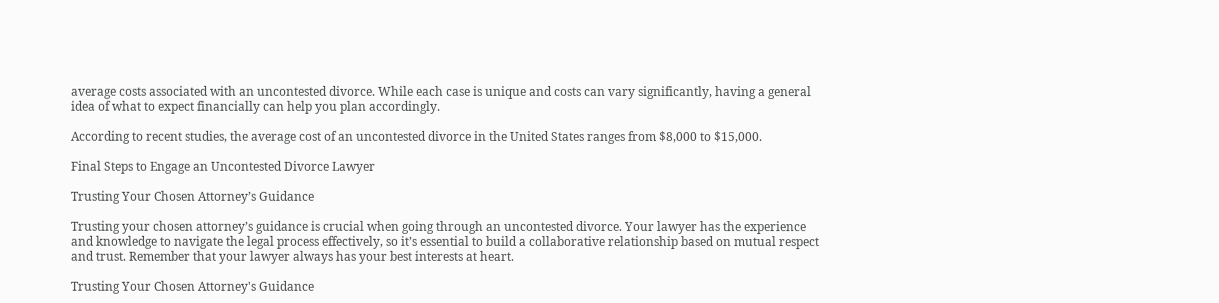average costs associated with an uncontested divorce. While each case is unique and costs can vary significantly, having a general idea of what to expect financially can help you plan accordingly.

According to recent studies, the average cost of an uncontested divorce in the United States ranges from $8,000 to $15,000.

Final Steps to Engage an Uncontested Divorce Lawyer

Trusting Your Chosen Attorney’s Guidance

Trusting your chosen attorney’s guidance is crucial when going through an uncontested divorce. Your lawyer has the experience and knowledge to navigate the legal process effectively, so it’s essential to build a collaborative relationship based on mutual respect and trust. Remember that your lawyer always has your best interests at heart.

Trusting Your Chosen Attorney's Guidance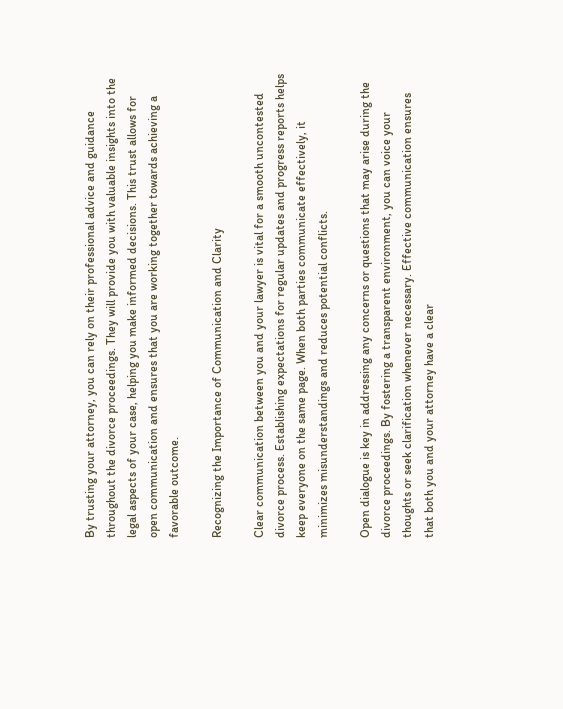By trusting your attorney, you can rely on their professional advice and guidance throughout the divorce proceedings. They will provide you with valuable insights into the legal aspects of your case, helping you make informed decisions. This trust allows for open communication and ensures that you are working together towards achieving a favorable outcome.

Recognizing the Importance of Communication and Clarity

Clear communication between you and your lawyer is vital for a smooth uncontested divorce process. Establishing expectations for regular updates and progress reports helps keep everyone on the same page. When both parties communicate effectively, it minimizes misunderstandings and reduces potential conflicts.

Open dialogue is key in addressing any concerns or questions that may arise during the divorce proceedings. By fostering a transparent environment, you can voice your thoughts or seek clarification whenever necessary. Effective communication ensures that both you and your attorney have a clear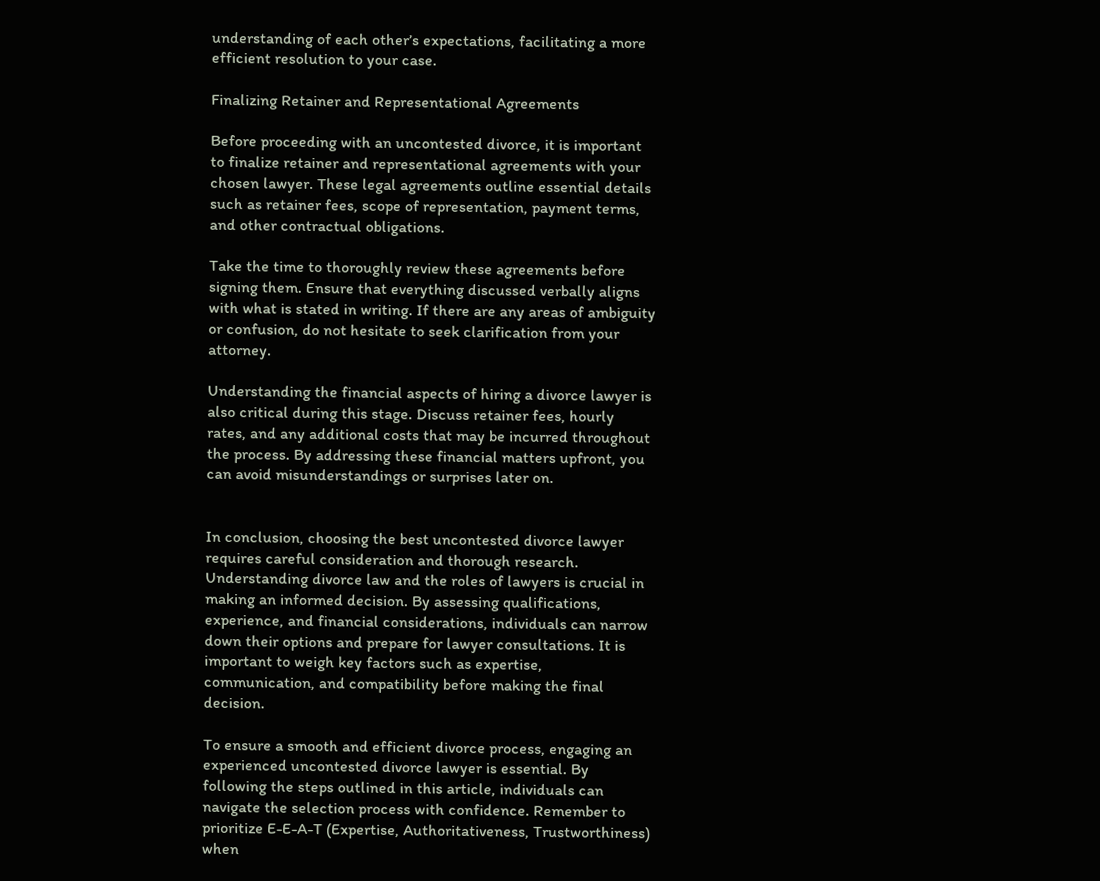understanding of each other’s expectations, facilitating a more efficient resolution to your case.

Finalizing Retainer and Representational Agreements

Before proceeding with an uncontested divorce, it is important to finalize retainer and representational agreements with your chosen lawyer. These legal agreements outline essential details such as retainer fees, scope of representation, payment terms, and other contractual obligations.

Take the time to thoroughly review these agreements before signing them. Ensure that everything discussed verbally aligns with what is stated in writing. If there are any areas of ambiguity or confusion, do not hesitate to seek clarification from your attorney.

Understanding the financial aspects of hiring a divorce lawyer is also critical during this stage. Discuss retainer fees, hourly rates, and any additional costs that may be incurred throughout the process. By addressing these financial matters upfront, you can avoid misunderstandings or surprises later on.


In conclusion, choosing the best uncontested divorce lawyer requires careful consideration and thorough research. Understanding divorce law and the roles of lawyers is crucial in making an informed decision. By assessing qualifications, experience, and financial considerations, individuals can narrow down their options and prepare for lawyer consultations. It is important to weigh key factors such as expertise, communication, and compatibility before making the final decision.

To ensure a smooth and efficient divorce process, engaging an experienced uncontested divorce lawyer is essential. By following the steps outlined in this article, individuals can navigate the selection process with confidence. Remember to prioritize E-E-A-T (Expertise, Authoritativeness, Trustworthiness) when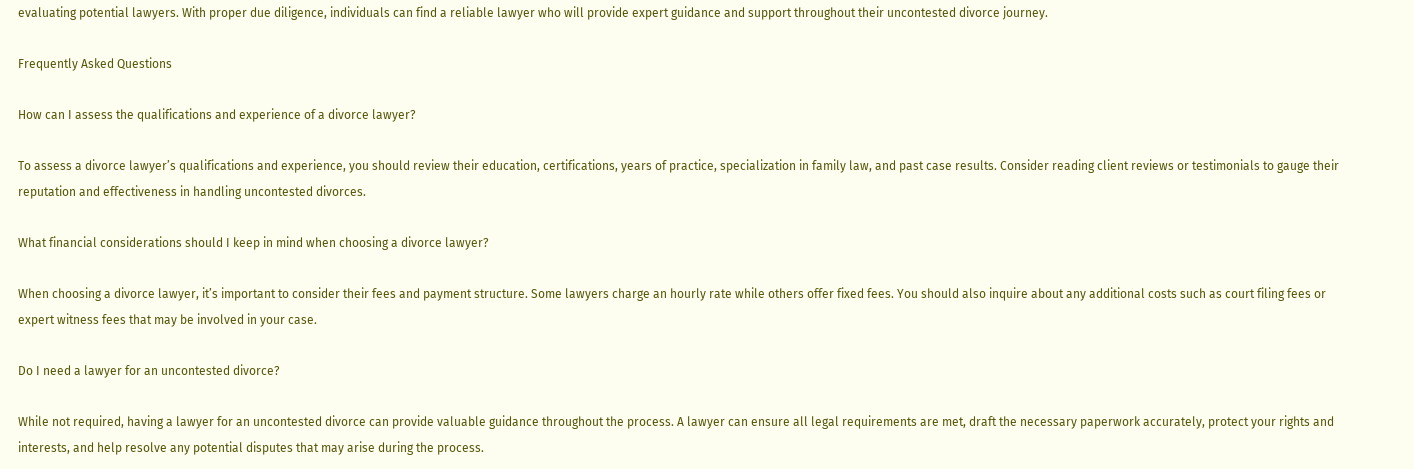evaluating potential lawyers. With proper due diligence, individuals can find a reliable lawyer who will provide expert guidance and support throughout their uncontested divorce journey.

Frequently Asked Questions

How can I assess the qualifications and experience of a divorce lawyer?

To assess a divorce lawyer’s qualifications and experience, you should review their education, certifications, years of practice, specialization in family law, and past case results. Consider reading client reviews or testimonials to gauge their reputation and effectiveness in handling uncontested divorces.

What financial considerations should I keep in mind when choosing a divorce lawyer?

When choosing a divorce lawyer, it’s important to consider their fees and payment structure. Some lawyers charge an hourly rate while others offer fixed fees. You should also inquire about any additional costs such as court filing fees or expert witness fees that may be involved in your case.

Do I need a lawyer for an uncontested divorce?

While not required, having a lawyer for an uncontested divorce can provide valuable guidance throughout the process. A lawyer can ensure all legal requirements are met, draft the necessary paperwork accurately, protect your rights and interests, and help resolve any potential disputes that may arise during the process.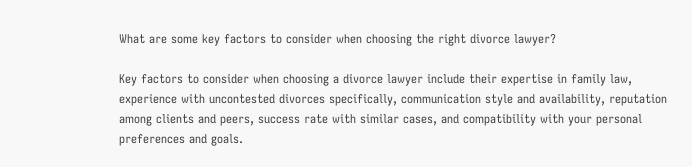What are some key factors to consider when choosing the right divorce lawyer?

Key factors to consider when choosing a divorce lawyer include their expertise in family law, experience with uncontested divorces specifically, communication style and availability, reputation among clients and peers, success rate with similar cases, and compatibility with your personal preferences and goals.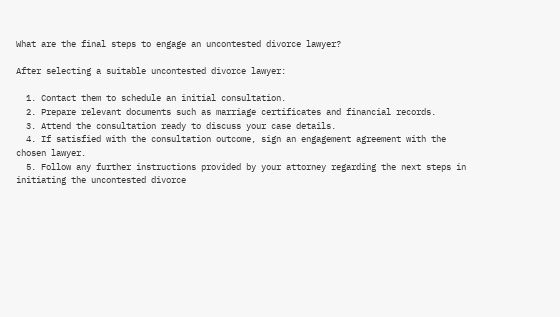What are the final steps to engage an uncontested divorce lawyer?

After selecting a suitable uncontested divorce lawyer:

  1. Contact them to schedule an initial consultation.
  2. Prepare relevant documents such as marriage certificates and financial records.
  3. Attend the consultation ready to discuss your case details.
  4. If satisfied with the consultation outcome, sign an engagement agreement with the chosen lawyer.
  5. Follow any further instructions provided by your attorney regarding the next steps in initiating the uncontested divorce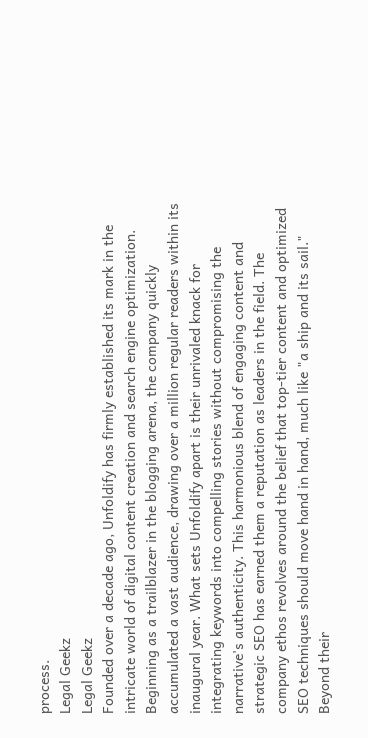process.
Legal Geekz
Legal Geekz
Founded over a decade ago, Unfoldify has firmly established its mark in the intricate world of digital content creation and search engine optimization. Beginning as a trailblazer in the blogging arena, the company quickly accumulated a vast audience, drawing over a million regular readers within its inaugural year. What sets Unfoldify apart is their unrivaled knack for integrating keywords into compelling stories without compromising the narrative's authenticity. This harmonious blend of engaging content and strategic SEO has earned them a reputation as leaders in the field. The company ethos revolves around the belief that top-tier content and optimized SEO techniques should move hand in hand, much like "a ship and its sail." Beyond their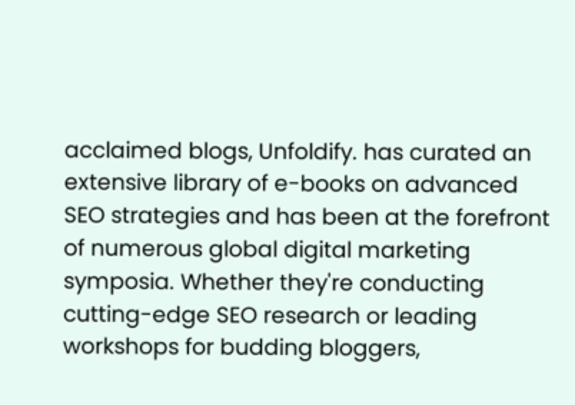acclaimed blogs, Unfoldify. has curated an extensive library of e-books on advanced SEO strategies and has been at the forefront of numerous global digital marketing symposia. Whether they're conducting cutting-edge SEO research or leading workshops for budding bloggers,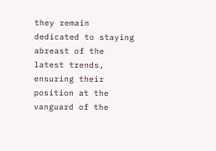they remain dedicated to staying abreast of the latest trends, ensuring their position at the vanguard of the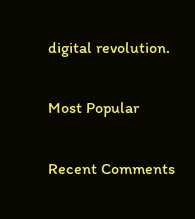digital revolution.

Most Popular

Recent Comments